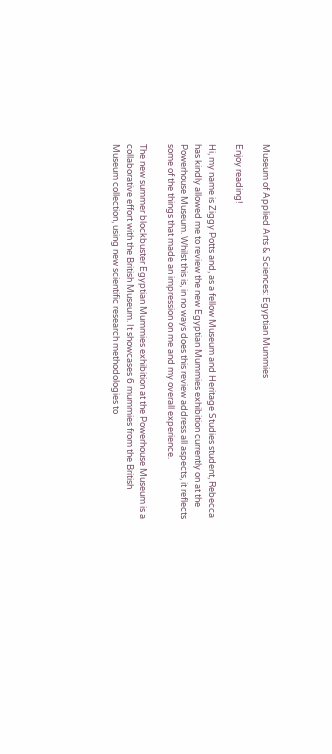Museum of Applied Arts & Sciences: Egyptian Mummies

Enjoy reading!

Hi, my name is Ziggy Potts and, as a fellow Museum and Heritage Studies student, Rebecca has kindly allowed me to review the new Egyptian Mummies exhibition currently on at the Powerhouse Museum. Whilst this is, in no ways does this review address all aspects, it reflects some of the things that made an impression on me and my overall experience.

The new summer blockbuster Egyptian Mummies exhibition at the Powerhouse Museum is a collaborative effort with the British Museum. It showcases 6 mummies from the British Museum collection, using new scientific research methodologies to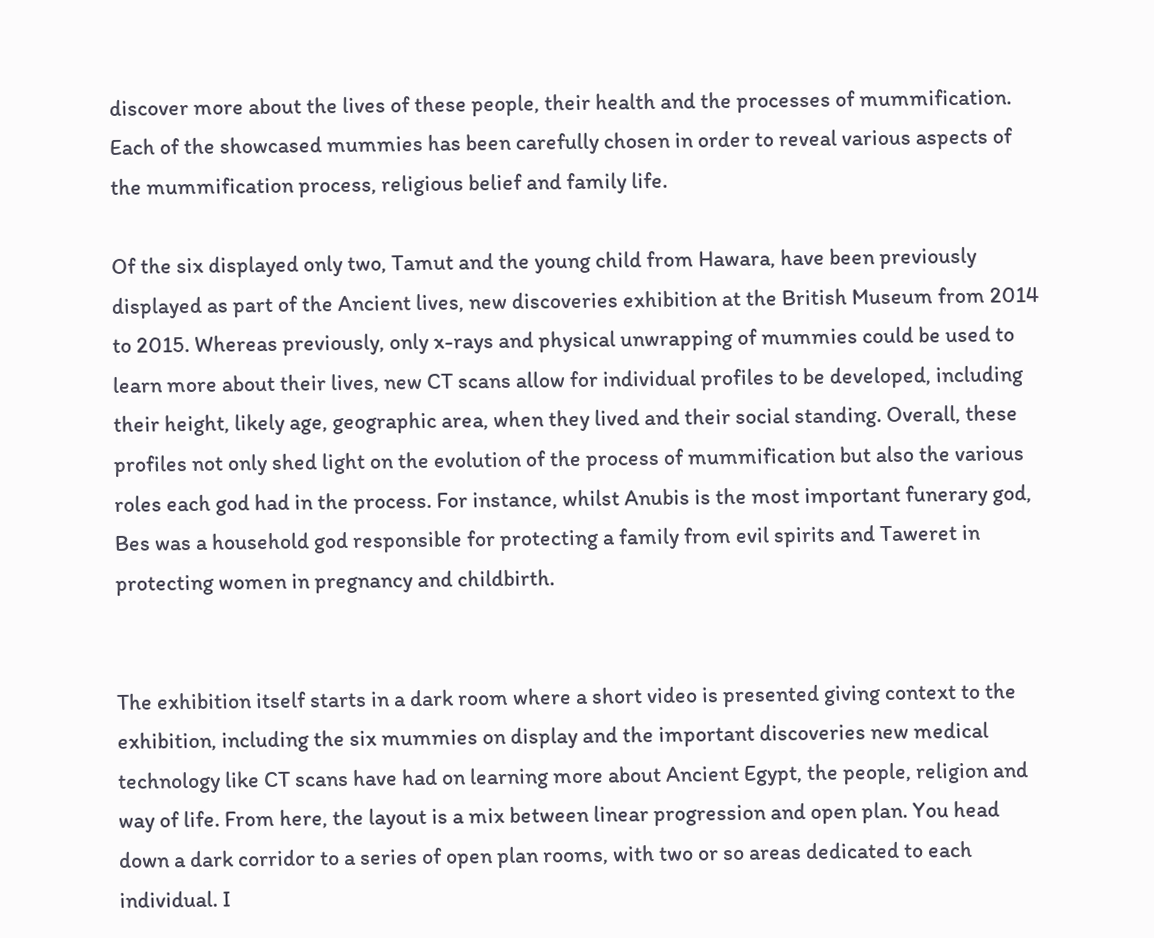discover more about the lives of these people, their health and the processes of mummification. Each of the showcased mummies has been carefully chosen in order to reveal various aspects of the mummification process, religious belief and family life.

Of the six displayed only two, Tamut and the young child from Hawara, have been previously displayed as part of the Ancient lives, new discoveries exhibition at the British Museum from 2014 to 2015. Whereas previously, only x-rays and physical unwrapping of mummies could be used to learn more about their lives, new CT scans allow for individual profiles to be developed, including their height, likely age, geographic area, when they lived and their social standing. Overall, these profiles not only shed light on the evolution of the process of mummification but also the various roles each god had in the process. For instance, whilst Anubis is the most important funerary god, Bes was a household god responsible for protecting a family from evil spirits and Taweret in protecting women in pregnancy and childbirth.


The exhibition itself starts in a dark room where a short video is presented giving context to the exhibition, including the six mummies on display and the important discoveries new medical technology like CT scans have had on learning more about Ancient Egypt, the people, religion and way of life. From here, the layout is a mix between linear progression and open plan. You head down a dark corridor to a series of open plan rooms, with two or so areas dedicated to each individual. I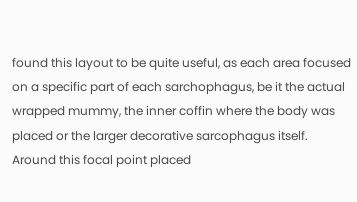found this layout to be quite useful, as each area focused on a specific part of each sarchophagus, be it the actual wrapped mummy, the inner coffin where the body was placed or the larger decorative sarcophagus itself. Around this focal point placed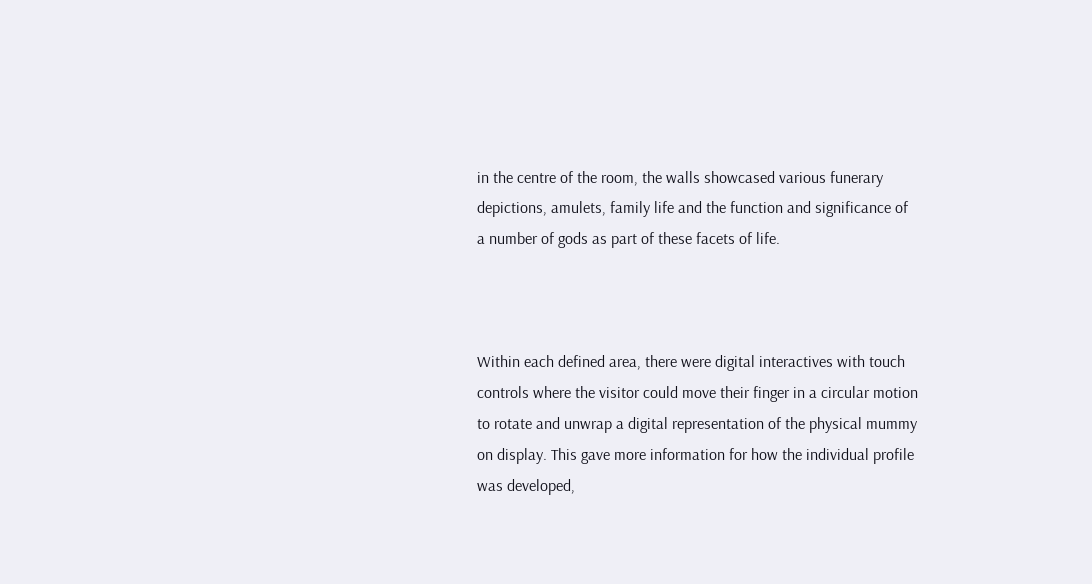in the centre of the room, the walls showcased various funerary depictions, amulets, family life and the function and significance of a number of gods as part of these facets of life.



Within each defined area, there were digital interactives with touch controls where the visitor could move their finger in a circular motion to rotate and unwrap a digital representation of the physical mummy on display. This gave more information for how the individual profile was developed,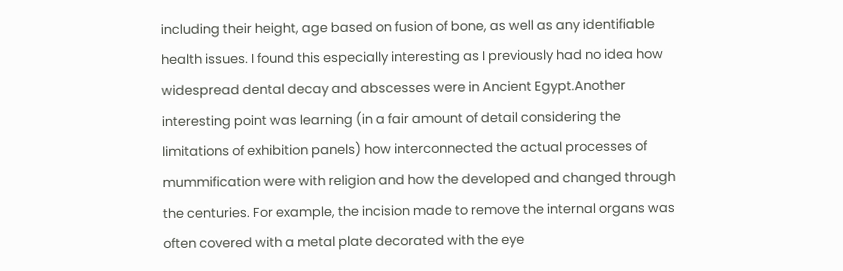including their height, age based on fusion of bone, as well as any identifiable health issues. I found this especially interesting as I previously had no idea how widespread dental decay and abscesses were in Ancient Egypt.Another interesting point was learning (in a fair amount of detail considering the limitations of exhibition panels) how interconnected the actual processes of mummification were with religion and how the developed and changed through the centuries. For example, the incision made to remove the internal organs was often covered with a metal plate decorated with the eye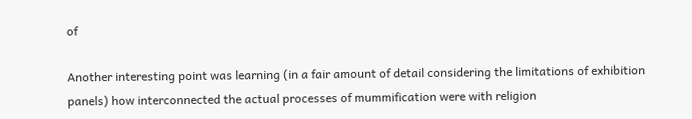of

Another interesting point was learning (in a fair amount of detail considering the limitations of exhibition panels) how interconnected the actual processes of mummification were with religion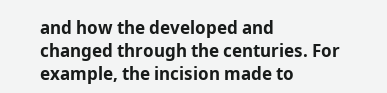and how the developed and changed through the centuries. For example, the incision made to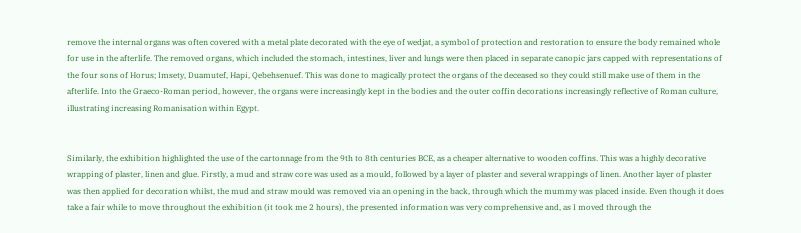remove the internal organs was often covered with a metal plate decorated with the eye of wedjat, a symbol of protection and restoration to ensure the body remained whole for use in the afterlife. The removed organs, which included the stomach, intestines, liver and lungs were then placed in separate canopic jars capped with representations of the four sons of Horus; Imsety, Duamutef, Hapi, Qebehsenuef. This was done to magically protect the organs of the deceased so they could still make use of them in the afterlife. Into the Graeco-Roman period, however, the organs were increasingly kept in the bodies and the outer coffin decorations increasingly reflective of Roman culture, illustrating increasing Romanisation within Egypt.


Similarly, the exhibition highlighted the use of the cartonnage from the 9th to 8th centuries BCE, as a cheaper alternative to wooden coffins. This was a highly decorative wrapping of plaster, linen and glue. Firstly, a mud and straw core was used as a mould, followed by a layer of plaster and several wrappings of linen. Another layer of plaster was then applied for decoration whilst, the mud and straw mould was removed via an opening in the back, through which the mummy was placed inside. Even though it does take a fair while to move throughout the exhibition (it took me 2 hours), the presented information was very comprehensive and, as I moved through the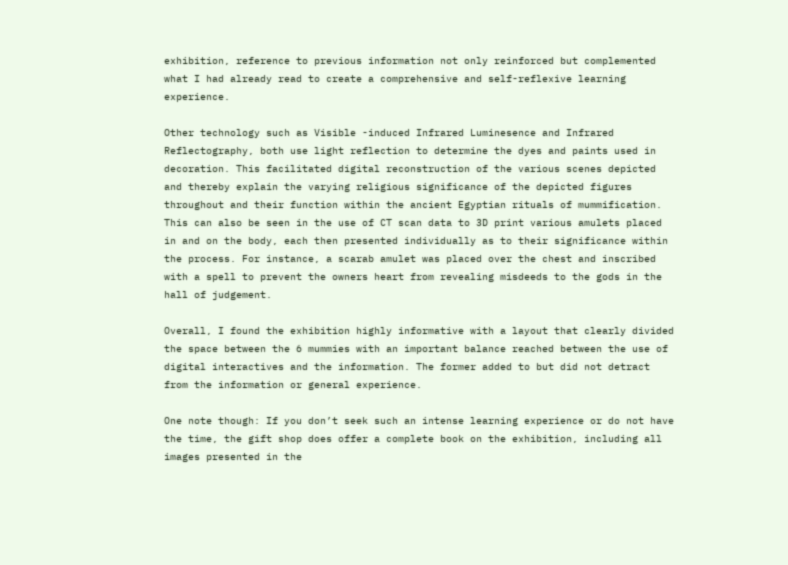exhibition, reference to previous information not only reinforced but complemented what I had already read to create a comprehensive and self-reflexive learning experience.

Other technology such as Visible -induced Infrared Luminesence and Infrared Reflectography, both use light reflection to determine the dyes and paints used in decoration. This facilitated digital reconstruction of the various scenes depicted and thereby explain the varying religious significance of the depicted figures throughout and their function within the ancient Egyptian rituals of mummification. This can also be seen in the use of CT scan data to 3D print various amulets placed in and on the body, each then presented individually as to their significance within the process. For instance, a scarab amulet was placed over the chest and inscribed with a spell to prevent the owners heart from revealing misdeeds to the gods in the hall of judgement.

Overall, I found the exhibition highly informative with a layout that clearly divided the space between the 6 mummies with an important balance reached between the use of digital interactives and the information. The former added to but did not detract from the information or general experience.

One note though: If you don’t seek such an intense learning experience or do not have the time, the gift shop does offer a complete book on the exhibition, including all images presented in the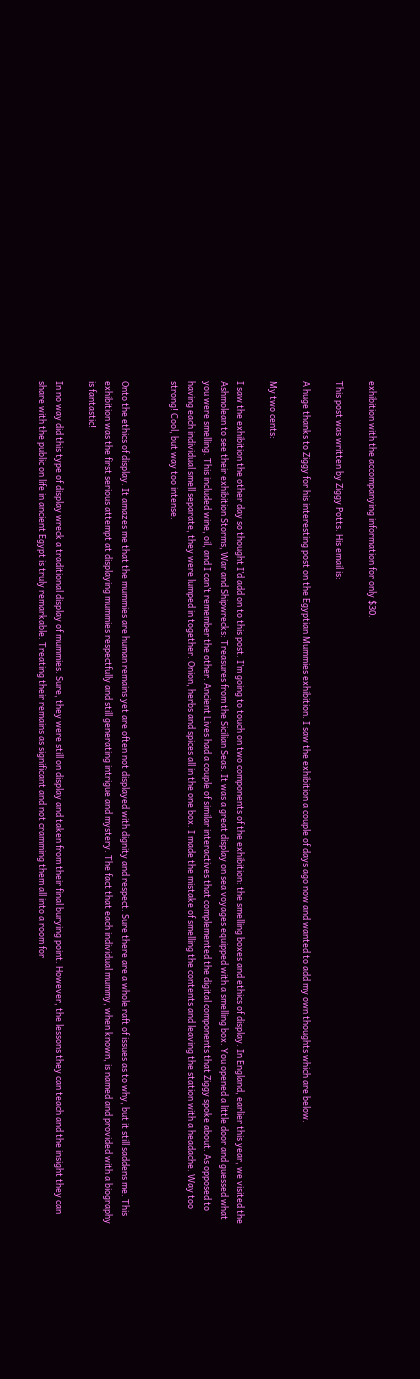exhibition with the accompanying information for only $30.

This post was written by Ziggy Potts. His email is:

A huge thanks to Ziggy for his interesting post on the Egyptian Mummies exhibition. I saw the exhibition a couple of days ago now and wanted to add my own thoughts which are below.

My two cents:

I saw the exhibition the other day so thought I’d add on to this post. I’m going to touch on two components of the exhibition: the smelling boxes and ethics of display. In England, earlier this year, we visited the Ashmolean to see their exhibition Storms, War and Shipwrecks: Treasures from the Sicilian Seas. It was a great display on sea voyages equipped with a smelling box. You opened a little door and guessed what you were smelling. This included wine, oil, and I can’t remember the other. Ancient Lives had a couple of similar interactives that complemented the digital components that Ziggy spoke about. As opposed to having each individual smell separate, they were lumped in together. Onion, herbs and spices all in the one box. I made the mistake of smelling the contents and leaving the station with a headache. Way too strong! Cool, but way too intense.


Onto the ethics of display. It amazes me that the mummies are human remains yet are often not displayed with dignity and respect. Sure there are a whole raft of issues as to why, but it still saddens me. This exhibition was the first serious attempt at displaying mummies respectfully and still generating intrigue and mystery. The fact that each individual mummy, when known, is named and provided with a biography is fantastic!

In no way did this type of display wreck a traditional display of mummies. Sure, they were still on display and taken from their final burying point. However, the lessons they can teach and the insight they can share with the public on life in ancient Egypt is truly remarkable. Treating their remains as significant and not cramming them all into a room for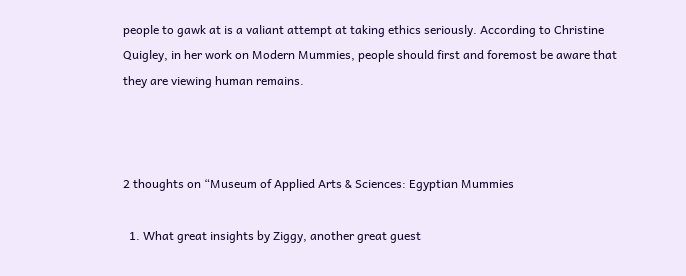people to gawk at is a valiant attempt at taking ethics seriously. According to Christine Quigley, in her work on Modern Mummies, people should first and foremost be aware that they are viewing human remains.



2 thoughts on “Museum of Applied Arts & Sciences: Egyptian Mummies

  1. What great insights by Ziggy, another great guest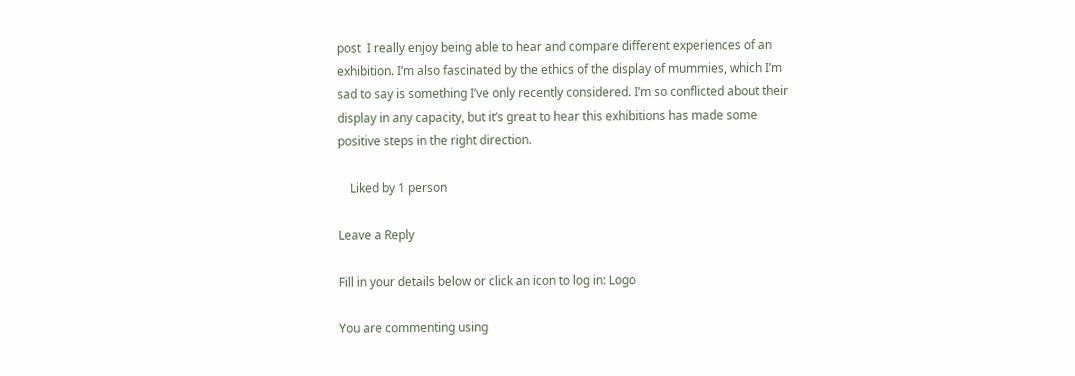post  I really enjoy being able to hear and compare different experiences of an exhibition. I’m also fascinated by the ethics of the display of mummies, which I’m sad to say is something I’ve only recently considered. I’m so conflicted about their display in any capacity, but it’s great to hear this exhibitions has made some positive steps in the right direction.

    Liked by 1 person

Leave a Reply

Fill in your details below or click an icon to log in: Logo

You are commenting using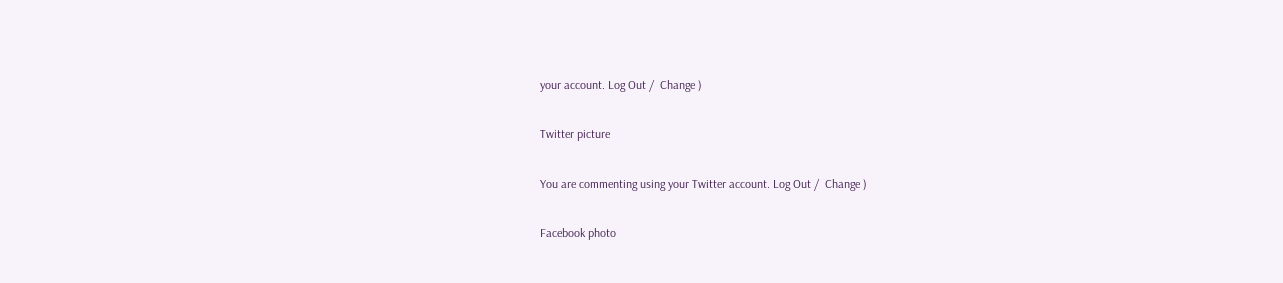your account. Log Out /  Change )

Twitter picture

You are commenting using your Twitter account. Log Out /  Change )

Facebook photo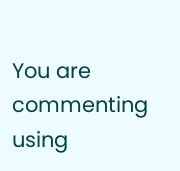You are commenting using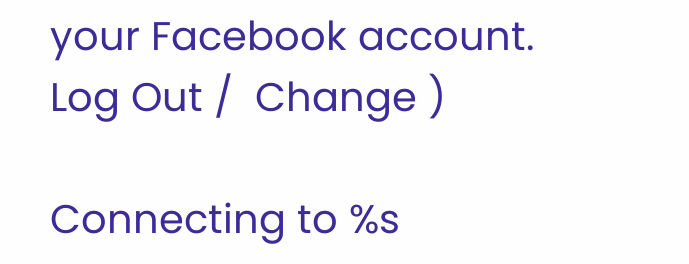your Facebook account. Log Out /  Change )

Connecting to %s